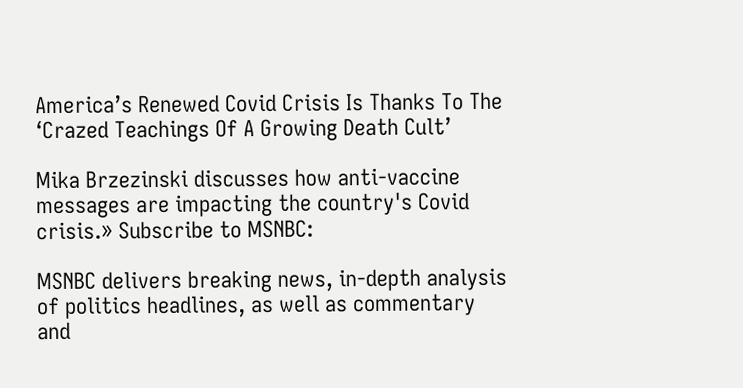America’s Renewed Covid Crisis Is Thanks To The ‘Crazed Teachings Of A Growing Death Cult’

Mika Brzezinski discusses how anti-vaccine messages are impacting the country's Covid crisis.» Subscribe to MSNBC:

MSNBC delivers breaking news, in-depth analysis of politics headlines, as well as commentary and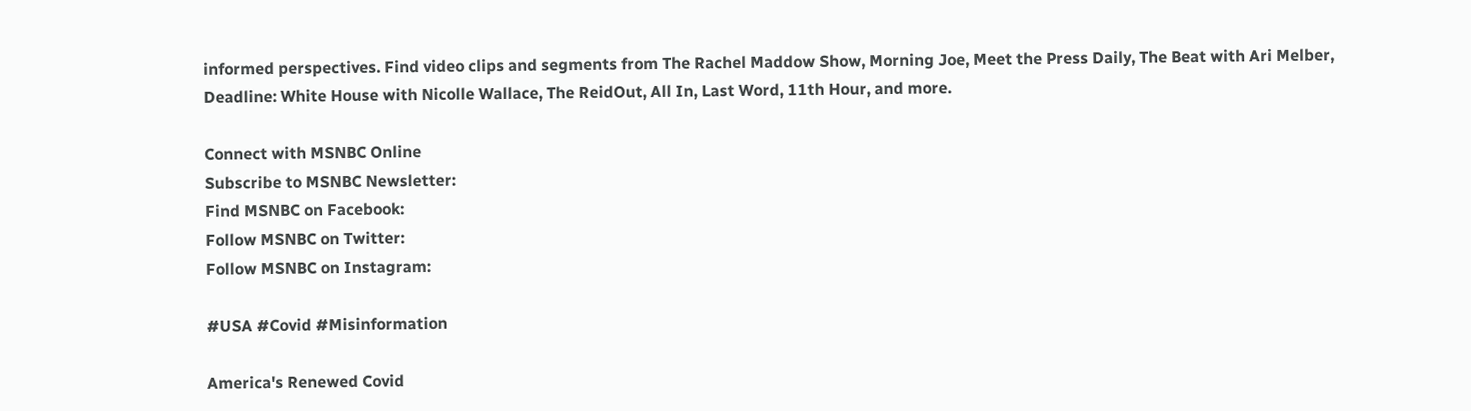informed perspectives. Find video clips and segments from The Rachel Maddow Show, Morning Joe, Meet the Press Daily, The Beat with Ari Melber, Deadline: White House with Nicolle Wallace, The ReidOut, All In, Last Word, 11th Hour, and more.

Connect with MSNBC Online
Subscribe to MSNBC Newsletter:
Find MSNBC on Facebook:
Follow MSNBC on Twitter:
Follow MSNBC on Instagram:

#USA #Covid #Misinformation

America's Renewed Covid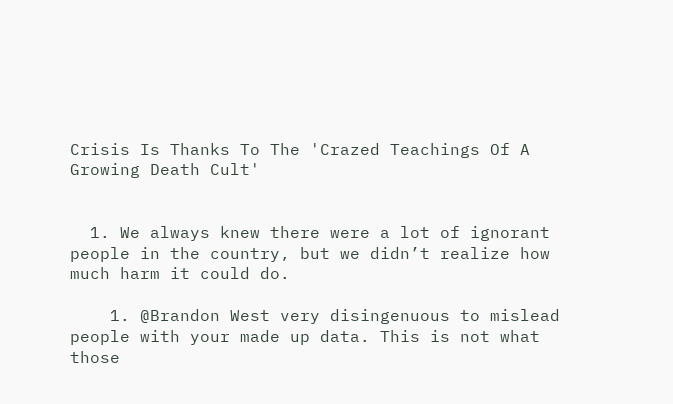Crisis Is Thanks To The 'Crazed Teachings Of A Growing Death Cult'


  1. We always knew there were a lot of ignorant people in the country, but we didn’t realize how much harm it could do.

    1. @Brandon West very disingenuous to mislead people with your made up data. This is not what those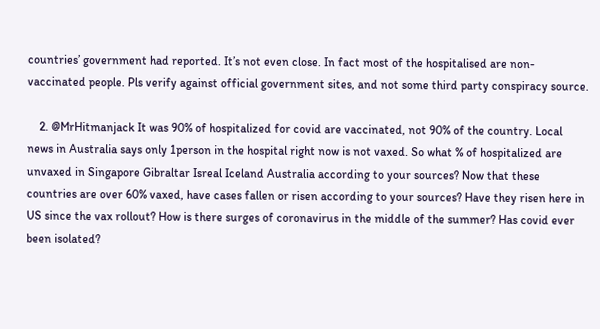countries’ government had reported. It’s not even close. In fact most of the hospitalised are non-vaccinated people. Pls verify against official government sites, and not some third party conspiracy source.

    2. @MrHitmanjack It was 90% of hospitalized for covid are vaccinated, not 90% of the country. Local news in Australia says only 1person in the hospital right now is not vaxed. So what % of hospitalized are unvaxed in Singapore Gibraltar Isreal Iceland Australia according to your sources? Now that these countries are over 60% vaxed, have cases fallen or risen according to your sources? Have they risen here in US since the vax rollout? How is there surges of coronavirus in the middle of the summer? Has covid ever been isolated?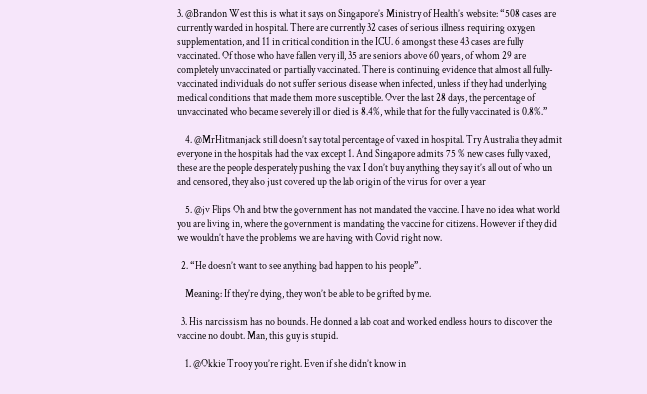3. @Brandon West this is what it says on Singapore’s Ministry of Health’s website: “508 cases are currently warded in hospital. There are currently 32 cases of serious illness requiring oxygen supplementation, and 11 in critical condition in the ICU. 6 amongst these 43 cases are fully vaccinated. Of those who have fallen very ill, 35 are seniors above 60 years, of whom 29 are completely unvaccinated or partially vaccinated. There is continuing evidence that almost all fully-vaccinated individuals do not suffer serious disease when infected, unless if they had underlying medical conditions that made them more susceptible. Over the last 28 days, the percentage of unvaccinated who became severely ill or died is 8.4%, while that for the fully vaccinated is 0.8%.”

    4. @MrHitmanjack still doesn’t say total percentage of vaxed in hospital. Try Australia they admit everyone in the hospitals had the vax except 1. And Singapore admits 75 % new cases fully vaxed, these are the people desperately pushing the vax I don’t buy anything they say it’s all out of who un and censored, they also just covered up the lab origin of the virus for over a year

    5. @jv Flips Oh and btw the government has not mandated the vaccine. I have no idea what world you are living in, where the government is mandating the vaccine for citizens. However if they did we wouldn’t have the problems we are having with Covid right now.

  2. “He doesn’t want to see anything bad happen to his people”.

    Meaning: If they’re dying, they won’t be able to be grifted by me.

  3. His narcissism has no bounds. He donned a lab coat and worked endless hours to discover the vaccine no doubt. Man, this guy is stupid.

    1. @Okkie Trooy you’re right. Even if she didn’t know in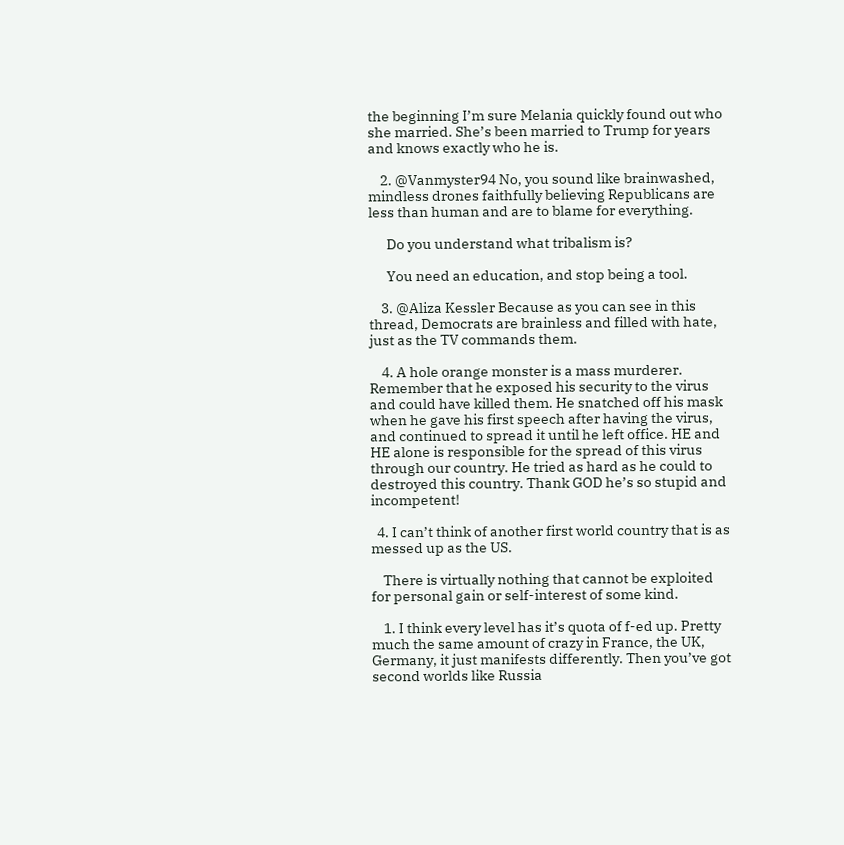the beginning I’m sure Melania quickly found out who she married. She’s been married to Trump for years and knows exactly who he is.

    2. @Vanmyster94 No, you sound like brainwashed, mindless drones faithfully believing Republicans are less than human and are to blame for everything.

      Do you understand what tribalism is?

      You need an education, and stop being a tool.

    3. @Aliza Kessler Because as you can see in this thread, Democrats are brainless and filled with hate, just as the TV commands them.

    4. A hole orange monster is a mass murderer. Remember that he exposed his security to the virus and could have killed them. He snatched off his mask when he gave his first speech after having the virus, and continued to spread it until he left office. HE and HE alone is responsible for the spread of this virus through our country. He tried as hard as he could to destroyed this country. Thank GOD he’s so stupid and incompetent!

  4. I can’t think of another first world country that is as messed up as the US.

    There is virtually nothing that cannot be exploited for personal gain or self-interest of some kind.

    1. I think every level has it’s quota of f-ed up. Pretty much the same amount of crazy in France, the UK, Germany, it just manifests differently. Then you’ve got second worlds like Russia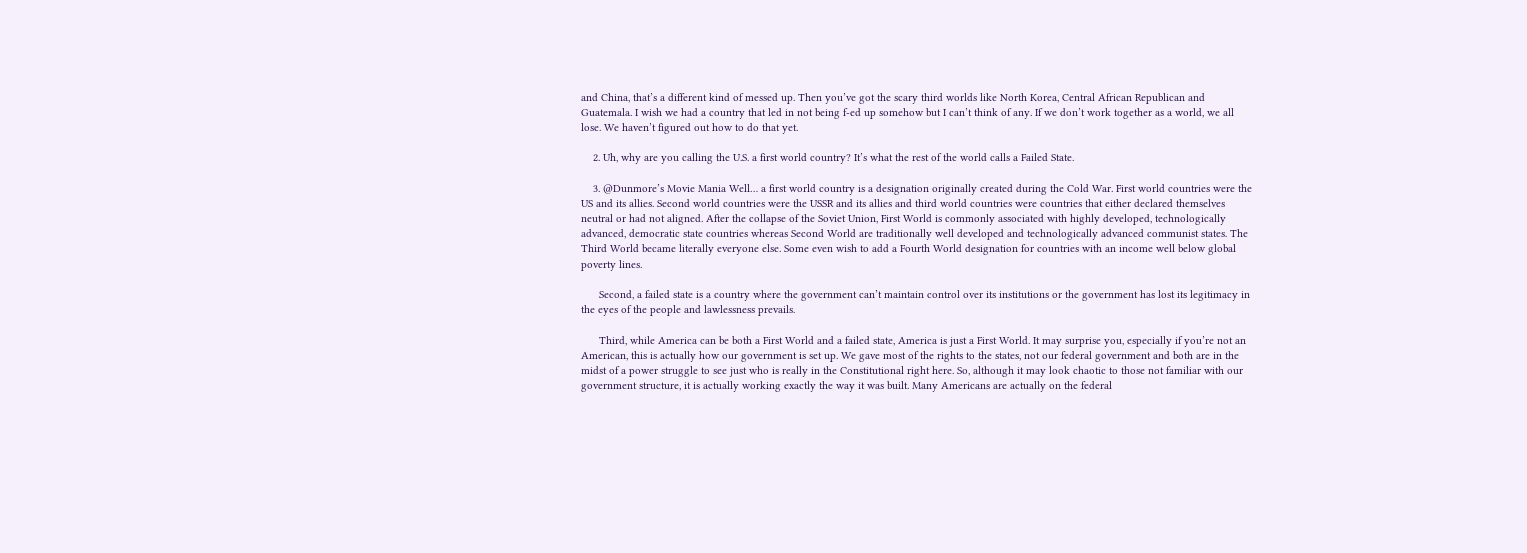and China, that’s a different kind of messed up. Then you’ve got the scary third worlds like North Korea, Central African Republican and Guatemala. I wish we had a country that led in not being f-ed up somehow but I can’t think of any. If we don’t work together as a world, we all lose. We haven’t figured out how to do that yet.

    2. Uh, why are you calling the U.S. a first world country? It’s what the rest of the world calls a Failed State.

    3. @Dunmore’s Movie Mania Well… a first world country is a designation originally created during the Cold War. First world countries were the US and its allies. Second world countries were the USSR and its allies and third world countries were countries that either declared themselves neutral or had not aligned. After the collapse of the Soviet Union, First World is commonly associated with highly developed, technologically advanced, democratic state countries whereas Second World are traditionally well developed and technologically advanced communist states. The Third World became literally everyone else. Some even wish to add a Fourth World designation for countries with an income well below global poverty lines.

      Second, a failed state is a country where the government can’t maintain control over its institutions or the government has lost its legitimacy in the eyes of the people and lawlessness prevails.

      Third, while America can be both a First World and a failed state, America is just a First World. It may surprise you, especially if you’re not an American, this is actually how our government is set up. We gave most of the rights to the states, not our federal government and both are in the midst of a power struggle to see just who is really in the Constitutional right here. So, although it may look chaotic to those not familiar with our government structure, it is actually working exactly the way it was built. Many Americans are actually on the federal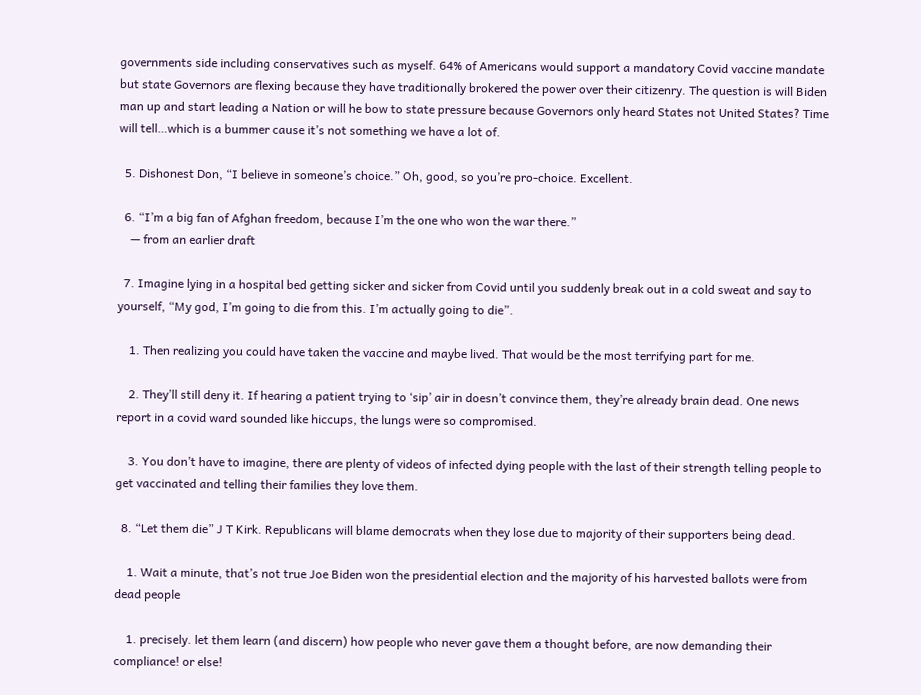governments side including conservatives such as myself. 64% of Americans would support a mandatory Covid vaccine mandate but state Governors are flexing because they have traditionally brokered the power over their citizenry. The question is will Biden man up and start leading a Nation or will he bow to state pressure because Governors only heard States not United States? Time will tell…which is a bummer cause it’s not something we have a lot of.

  5. Dishonest Don, “I believe in someone’s choice.” Oh, good, so you’re pro-choice. Excellent.

  6. “I’m a big fan of Afghan freedom, because I’m the one who won the war there.”
    — from an earlier draft

  7. Imagine lying in a hospital bed getting sicker and sicker from Covid until you suddenly break out in a cold sweat and say to yourself, “My god, I’m going to die from this. I’m actually going to die”.

    1. Then realizing you could have taken the vaccine and maybe lived. That would be the most terrifying part for me.

    2. They’ll still deny it. If hearing a patient trying to ‘sip’ air in doesn’t convince them, they’re already brain dead. One news report in a covid ward sounded like hiccups, the lungs were so compromised.

    3. You don’t have to imagine, there are plenty of videos of infected dying people with the last of their strength telling people to get vaccinated and telling their families they love them.

  8. “Let them die” J T Kirk. Republicans will blame democrats when they lose due to majority of their supporters being dead.

    1. Wait a minute, that’s not true Joe Biden won the presidential election and the majority of his harvested ballots were from dead people

    1. precisely. let them learn (and discern) how people who never gave them a thought before, are now demanding their compliance! or else!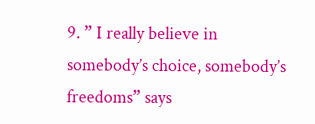9. ” I really believe in somebody’s choice, somebody’s freedoms” says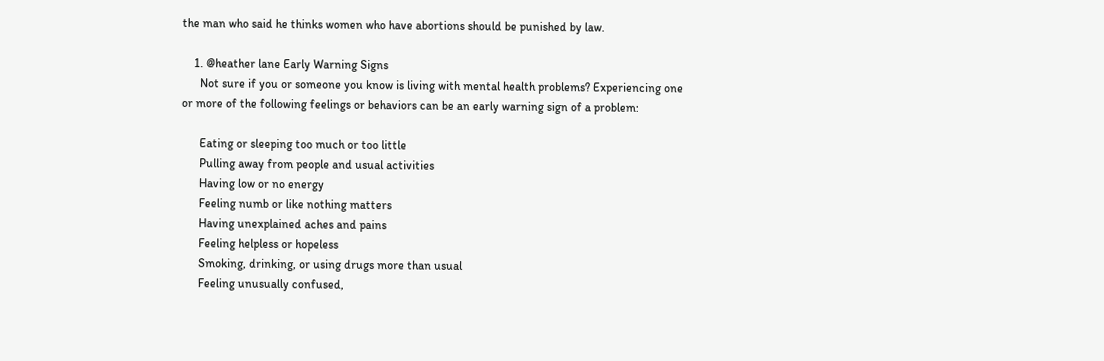the man who said he thinks women who have abortions should be punished by law.

    1. @heather lane Early Warning Signs
      Not sure if you or someone you know is living with mental health problems? Experiencing one or more of the following feelings or behaviors can be an early warning sign of a problem:

      Eating or sleeping too much or too little
      Pulling away from people and usual activities
      Having low or no energy
      Feeling numb or like nothing matters
      Having unexplained aches and pains
      Feeling helpless or hopeless
      Smoking, drinking, or using drugs more than usual
      Feeling unusually confused,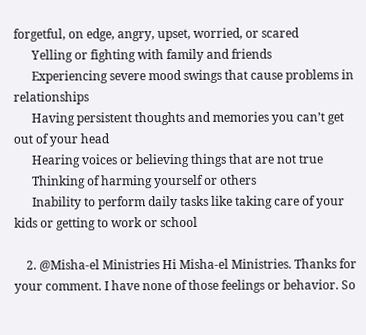forgetful, on edge, angry, upset, worried, or scared
      Yelling or fighting with family and friends
      Experiencing severe mood swings that cause problems in relationships
      Having persistent thoughts and memories you can’t get out of your head
      Hearing voices or believing things that are not true
      Thinking of harming yourself or others
      Inability to perform daily tasks like taking care of your kids or getting to work or school

    2. @Misha-el Ministries Hi Misha-el Ministries. Thanks for your comment. I have none of those feelings or behavior. So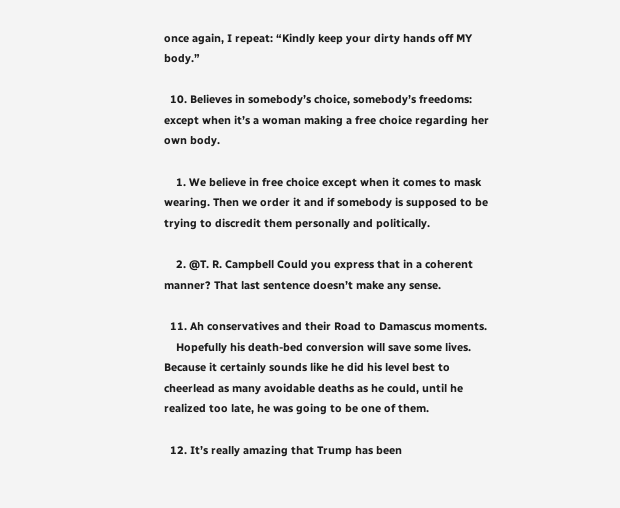once again, I repeat: “Kindly keep your dirty hands off MY body.”

  10. Believes in somebody’s choice, somebody’s freedoms: except when it’s a woman making a free choice regarding her own body.

    1. We believe in free choice except when it comes to mask wearing. Then we order it and if somebody is supposed to be trying to discredit them personally and politically.

    2. @T. R. Campbell Could you express that in a coherent manner? That last sentence doesn’t make any sense.

  11. Ah conservatives and their Road to Damascus moments.
    Hopefully his death-bed conversion will save some lives. Because it certainly sounds like he did his level best to cheerlead as many avoidable deaths as he could, until he realized too late, he was going to be one of them.

  12. It’s really amazing that Trump has been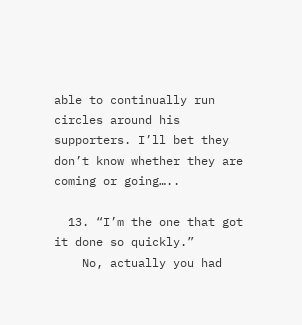able to continually run circles around his supporters. I’ll bet they don’t know whether they are coming or going…..

  13. “I’m the one that got it done so quickly.”
    No, actually you had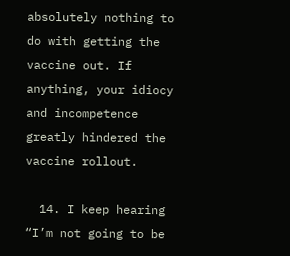absolutely nothing to do with getting the vaccine out. If anything, your idiocy and incompetence greatly hindered the vaccine rollout.

  14. I keep hearing “I’m not going to be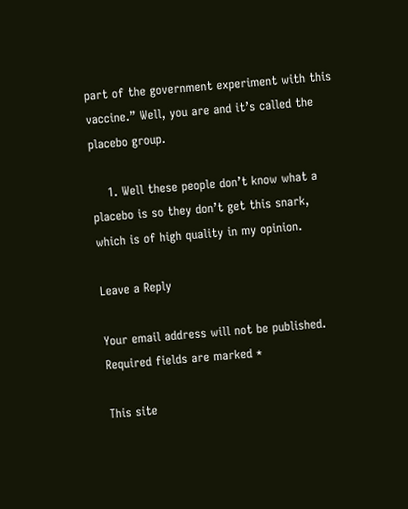part of the government experiment with this vaccine.” Well, you are and it’s called the placebo group.

    1. Well these people don’t know what a placebo is so they don’t get this snark, which is of high quality in my opinion.

Leave a Reply

Your email address will not be published. Required fields are marked *

This site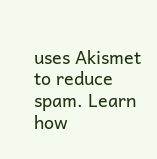uses Akismet to reduce spam. Learn how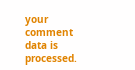your comment data is processed.